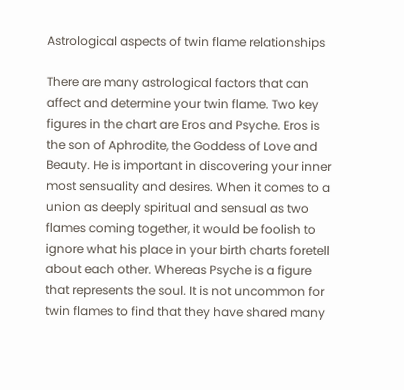Astrological aspects of twin flame relationships

There are many astrological factors that can affect and determine your twin flame. Two key figures in the chart are Eros and Psyche. Eros is the son of Aphrodite, the Goddess of Love and Beauty. He is important in discovering your inner most sensuality and desires. When it comes to a union as deeply spiritual and sensual as two flames coming together, it would be foolish to ignore what his place in your birth charts foretell about each other. Whereas Psyche is a figure that represents the soul. It is not uncommon for twin flames to find that they have shared many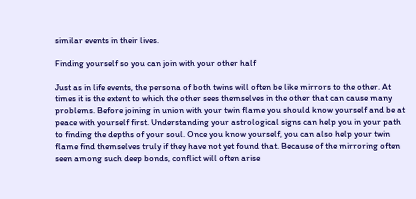similar events in their lives.

Finding yourself so you can join with your other half

Just as in life events, the persona of both twins will often be like mirrors to the other. At times it is the extent to which the other sees themselves in the other that can cause many problems. Before joining in union with your twin flame you should know yourself and be at peace with yourself first. Understanding your astrological signs can help you in your path to finding the depths of your soul. Once you know yourself, you can also help your twin flame find themselves truly if they have not yet found that. Because of the mirroring often seen among such deep bonds, conflict will often arise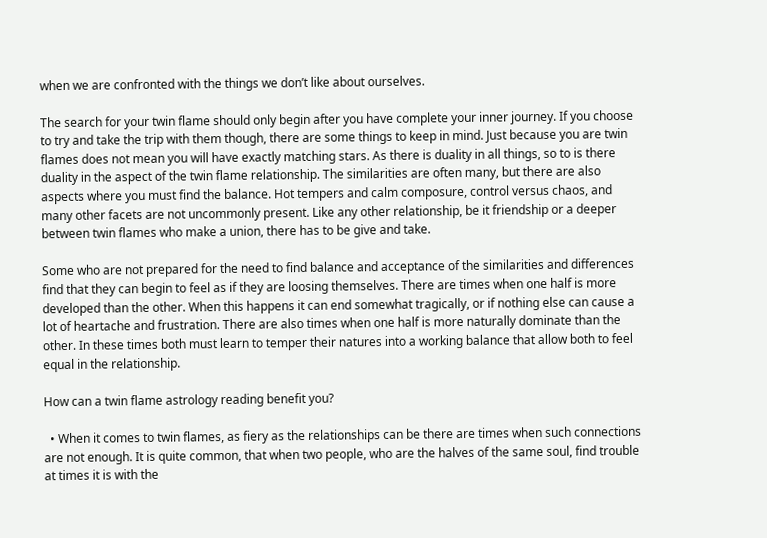when we are confronted with the things we don’t like about ourselves.

The search for your twin flame should only begin after you have complete your inner journey. If you choose to try and take the trip with them though, there are some things to keep in mind. Just because you are twin flames does not mean you will have exactly matching stars. As there is duality in all things, so to is there duality in the aspect of the twin flame relationship. The similarities are often many, but there are also aspects where you must find the balance. Hot tempers and calm composure, control versus chaos, and many other facets are not uncommonly present. Like any other relationship, be it friendship or a deeper between twin flames who make a union, there has to be give and take.

Some who are not prepared for the need to find balance and acceptance of the similarities and differences find that they can begin to feel as if they are loosing themselves. There are times when one half is more developed than the other. When this happens it can end somewhat tragically, or if nothing else can cause a lot of heartache and frustration. There are also times when one half is more naturally dominate than the other. In these times both must learn to temper their natures into a working balance that allow both to feel equal in the relationship.

How can a twin flame astrology reading benefit you?

  • When it comes to twin flames, as fiery as the relationships can be there are times when such connections are not enough. It is quite common, that when two people, who are the halves of the same soul, find trouble at times it is with the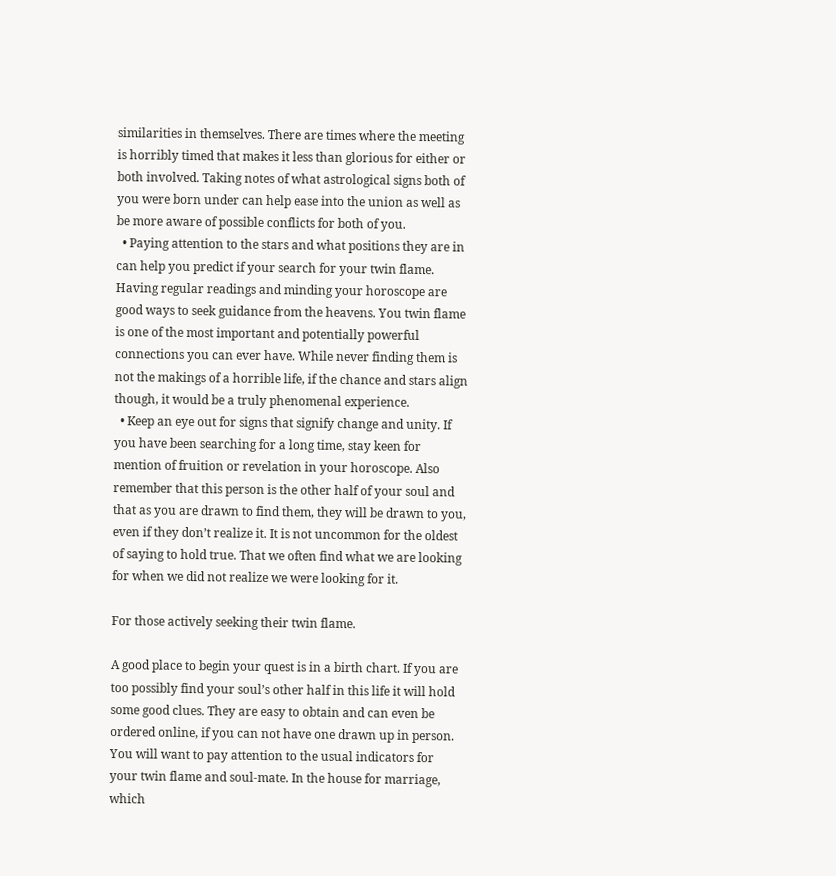similarities in themselves. There are times where the meeting is horribly timed that makes it less than glorious for either or both involved. Taking notes of what astrological signs both of you were born under can help ease into the union as well as be more aware of possible conflicts for both of you.
  • Paying attention to the stars and what positions they are in can help you predict if your search for your twin flame. Having regular readings and minding your horoscope are good ways to seek guidance from the heavens. You twin flame is one of the most important and potentially powerful connections you can ever have. While never finding them is not the makings of a horrible life, if the chance and stars align though, it would be a truly phenomenal experience.
  • Keep an eye out for signs that signify change and unity. If you have been searching for a long time, stay keen for mention of fruition or revelation in your horoscope. Also remember that this person is the other half of your soul and that as you are drawn to find them, they will be drawn to you, even if they don’t realize it. It is not uncommon for the oldest of saying to hold true. That we often find what we are looking for when we did not realize we were looking for it.

For those actively seeking their twin flame.

A good place to begin your quest is in a birth chart. If you are too possibly find your soul’s other half in this life it will hold some good clues. They are easy to obtain and can even be ordered online, if you can not have one drawn up in person. You will want to pay attention to the usual indicators for your twin flame and soul-mate. In the house for marriage, which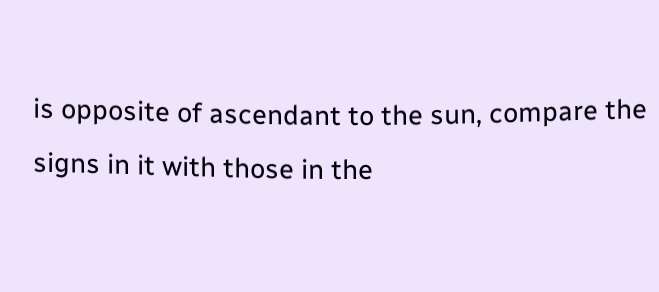is opposite of ascendant to the sun, compare the signs in it with those in the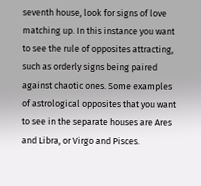seventh house, look for signs of love matching up. In this instance you want to see the rule of opposites attracting, such as orderly signs being paired against chaotic ones. Some examples of astrological opposites that you want to see in the separate houses are Ares and Libra, or Virgo and Pisces.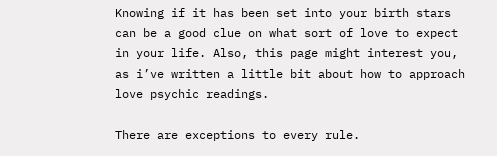Knowing if it has been set into your birth stars can be a good clue on what sort of love to expect in your life. Also, this page might interest you, as i’ve written a little bit about how to approach love psychic readings.

There are exceptions to every rule.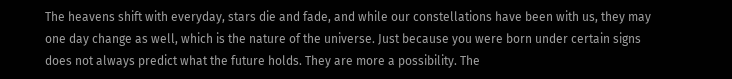The heavens shift with everyday, stars die and fade, and while our constellations have been with us, they may one day change as well, which is the nature of the universe. Just because you were born under certain signs does not always predict what the future holds. They are more a possibility. The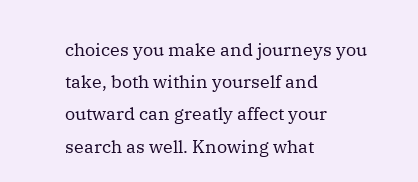choices you make and journeys you take, both within yourself and outward can greatly affect your search as well. Knowing what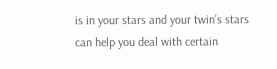is in your stars and your twin’s stars can help you deal with certain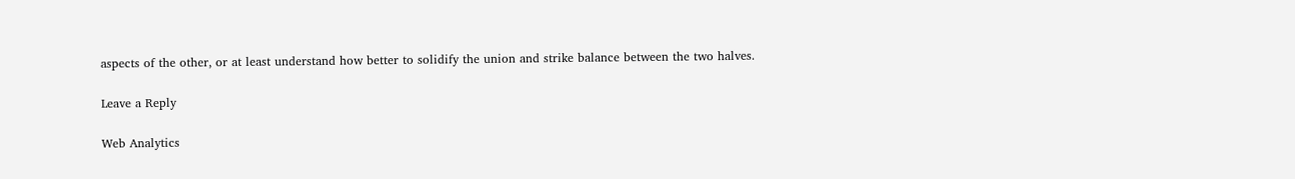aspects of the other, or at least understand how better to solidify the union and strike balance between the two halves.

Leave a Reply

Web Analytics